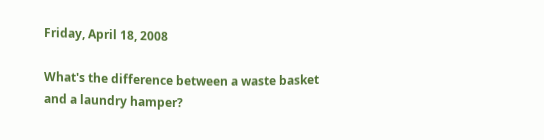Friday, April 18, 2008

What's the difference between a waste basket and a laundry hamper?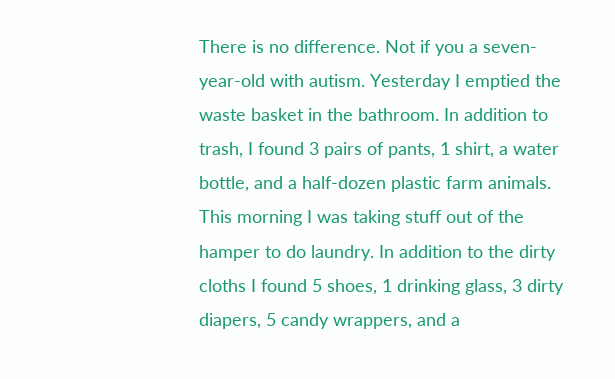There is no difference. Not if you a seven-year-old with autism. Yesterday I emptied the waste basket in the bathroom. In addition to trash, I found 3 pairs of pants, 1 shirt, a water bottle, and a half-dozen plastic farm animals. This morning I was taking stuff out of the hamper to do laundry. In addition to the dirty cloths I found 5 shoes, 1 drinking glass, 3 dirty diapers, 5 candy wrappers, and a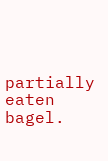partially eaten bagel.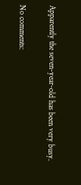Apparently the seven-year-old has been very busy.

No comments: